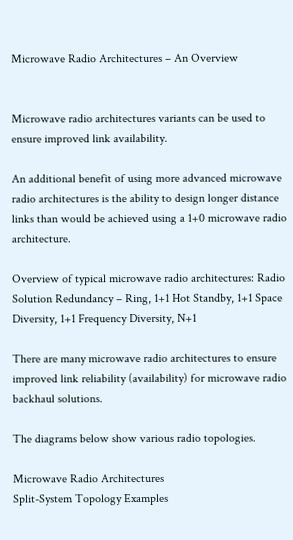Microwave Radio Architectures – An Overview


Microwave radio architectures variants can be used to ensure improved link availability.

An additional benefit of using more advanced microwave radio architectures is the ability to design longer distance links than would be achieved using a 1+0 microwave radio architecture.

Overview of typical microwave radio architectures: Radio Solution Redundancy – Ring, 1+1 Hot Standby, 1+1 Space Diversity, 1+1 Frequency Diversity, N+1

There are many microwave radio architectures to ensure improved link reliability (availability) for microwave radio backhaul solutions.

The diagrams below show various radio topologies.

Microwave Radio Architectures
Split-System Topology Examples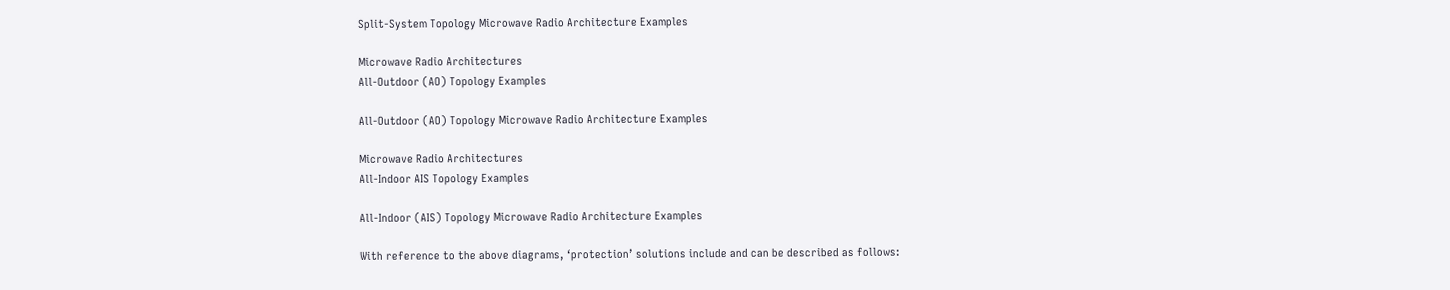Split-System Topology Microwave Radio Architecture Examples

Microwave Radio Architectures
All-Outdoor (AO) Topology Examples

All-Outdoor (AO) Topology Microwave Radio Architecture Examples

Microwave Radio Architectures
All-Indoor AIS Topology Examples

All-Indoor (AIS) Topology Microwave Radio Architecture Examples

With reference to the above diagrams, ‘protection’ solutions include and can be described as follows: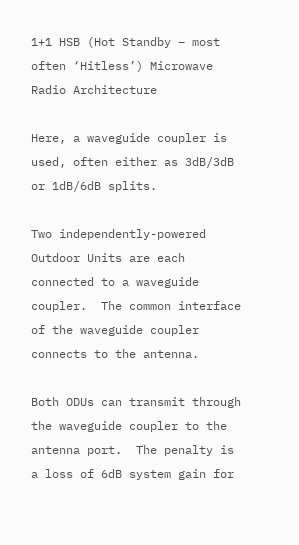1+1 HSB (Hot Standby – most often ‘Hitless’) Microwave Radio Architecture

Here, a waveguide coupler is used, often either as 3dB/3dB or 1dB/6dB splits.

Two independently-powered Outdoor Units are each connected to a waveguide coupler.  The common interface of the waveguide coupler connects to the antenna.

Both ODUs can transmit through the waveguide coupler to the antenna port.  The penalty is a loss of 6dB system gain for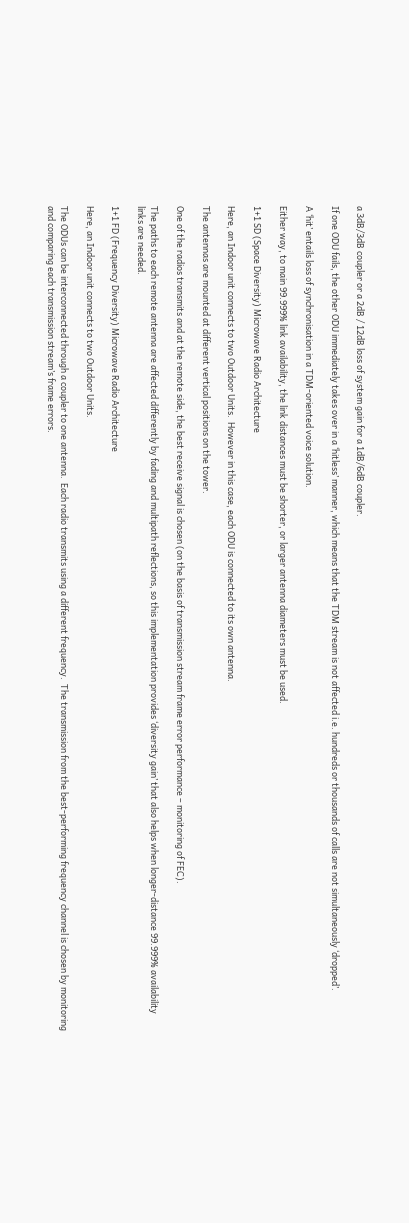a 3dB/3dB coupler or a 2dB / 12dB loss of system gain for a 1dB/6dB coupler.

If one ODU fails, the other ODU immediately takes over in a ‘hitless’ manner, which means that the TDM stream is not affected i.e. hundreds or thousands of calls are not simultaneously ‘dropped’.

A ‘hit’ entails loss of synchronisation in a TDM-oriented voice solution.

Either way, to main 99.999% link availability, the link distances must be shorter, or larger antenna diameters must be used.

1+1 SD (Space Diversity) Microwave Radio Architecture

Here, an Indoor unit connects to two Outdoor Units.  However in this case, each ODU is connected to its own antenna.

The antennas are mounted at different vertical positions on the tower.

One of the radios transmits and at the remote side, the best receive signal is chosen (on the basis of transmission stream frame error performance – monitoring of FEC).

The paths to each remote antenna are affected differently by fading and multipath reflections, so this implementation provides ‘diversity gain’ that also helps when longer-distance 99.999% availability links are needed.

1+1 FD (Frequency Diversity) Microwave Radio Architecture

Here, an Indoor unit connects to two Outdoor Units.

The ODUs can be interconnected through a coupler to one antenna.  Each radio transmits using a different frequency.  The transmission from the best-performing frequency channel is chosen by monitoring and comparing each transmission stream’s frame errors.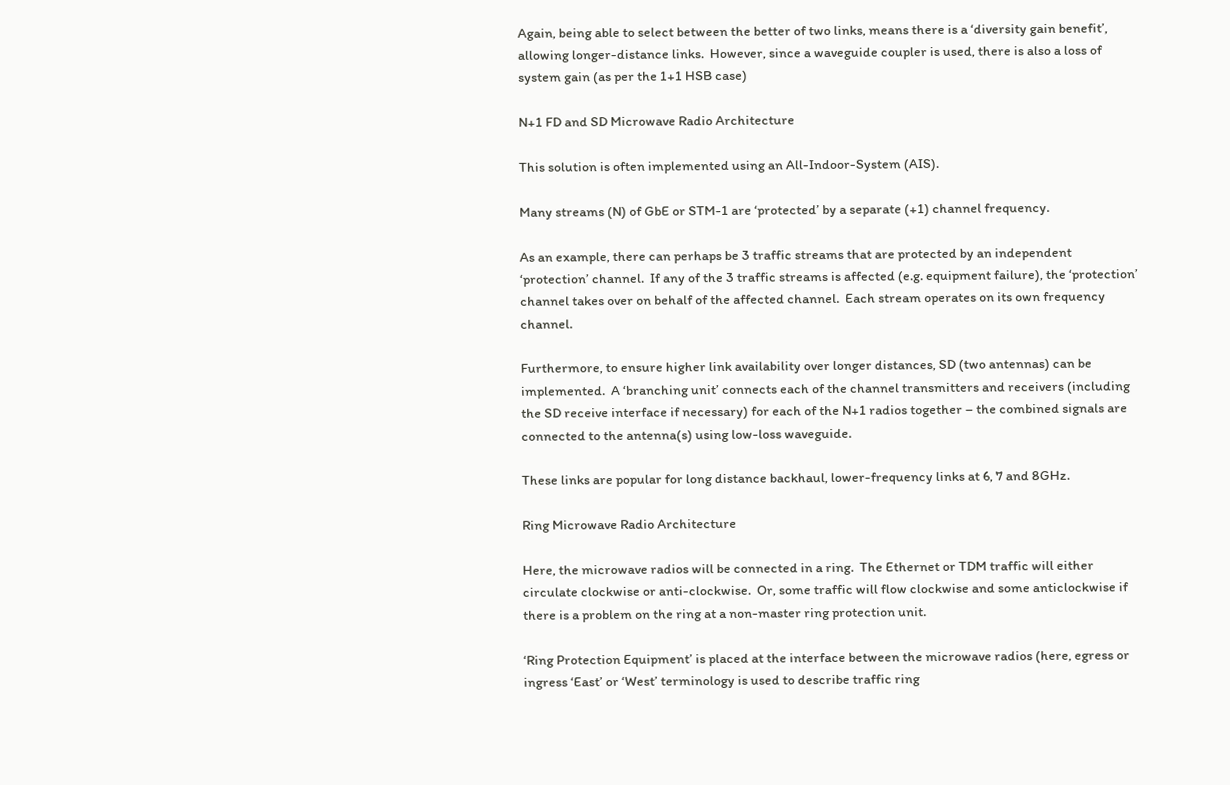Again, being able to select between the better of two links, means there is a ‘diversity gain benefit’, allowing longer-distance links.  However, since a waveguide coupler is used, there is also a loss of system gain (as per the 1+1 HSB case)

N+1 FD and SD Microwave Radio Architecture

This solution is often implemented using an All-Indoor-System (AIS).

Many streams (N) of GbE or STM-1 are ‘protected’ by a separate (+1) channel frequency.

As an example, there can perhaps be 3 traffic streams that are protected by an independent ‘protection’ channel.  If any of the 3 traffic streams is affected (e.g. equipment failure), the ‘protection’ channel takes over on behalf of the affected channel.  Each stream operates on its own frequency channel.

Furthermore, to ensure higher link availability over longer distances, SD (two antennas) can be implemented.  A ‘branching unit’ connects each of the channel transmitters and receivers (including the SD receive interface if necessary) for each of the N+1 radios together – the combined signals are connected to the antenna(s) using low-loss waveguide.

These links are popular for long distance backhaul, lower-frequency links at 6, 7 and 8GHz.

Ring Microwave Radio Architecture

Here, the microwave radios will be connected in a ring.  The Ethernet or TDM traffic will either circulate clockwise or anti-clockwise.  Or, some traffic will flow clockwise and some anticlockwise if there is a problem on the ring at a non-master ring protection unit.

‘Ring Protection Equipment’ is placed at the interface between the microwave radios (here, egress or ingress ‘East’ or ‘West’ terminology is used to describe traffic ring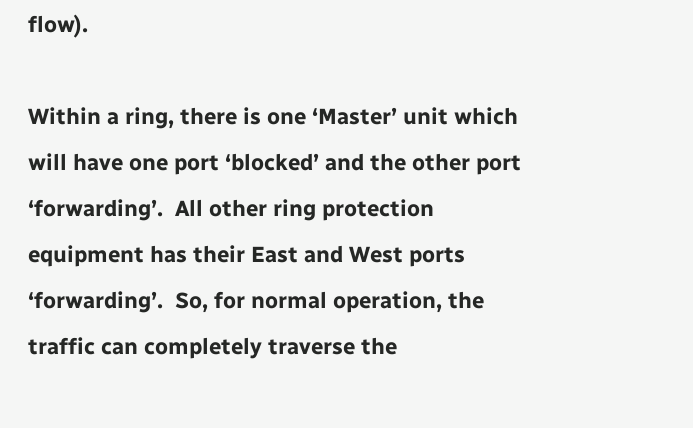flow).

Within a ring, there is one ‘Master’ unit which will have one port ‘blocked’ and the other port ‘forwarding’.  All other ring protection equipment has their East and West ports ‘forwarding’.  So, for normal operation, the traffic can completely traverse the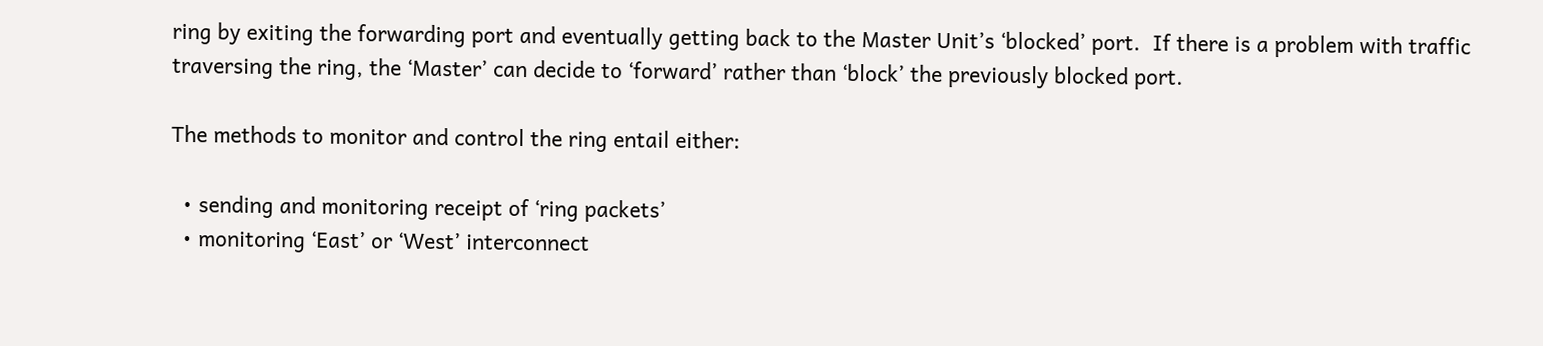ring by exiting the forwarding port and eventually getting back to the Master Unit’s ‘blocked’ port.  If there is a problem with traffic traversing the ring, the ‘Master’ can decide to ‘forward’ rather than ‘block’ the previously blocked port.

The methods to monitor and control the ring entail either:

  • sending and monitoring receipt of ‘ring packets’
  • monitoring ‘East’ or ‘West’ interconnect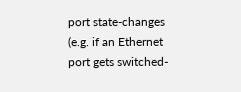port state-changes (e.g. if an Ethernet port gets switched-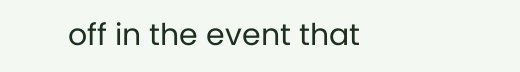off in the event that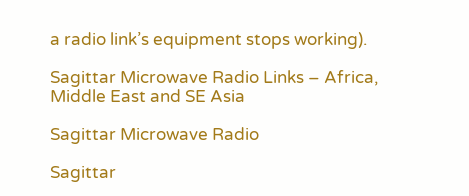a radio link’s equipment stops working).

Sagittar Microwave Radio Links – Africa, Middle East and SE Asia

Sagittar Microwave Radio

Sagittar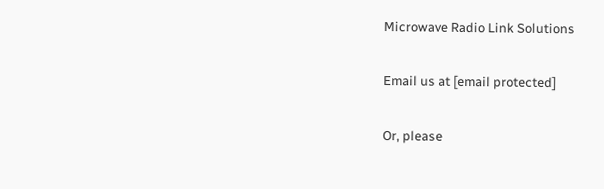Microwave Radio Link Solutions

Email us at [email protected]

Or, please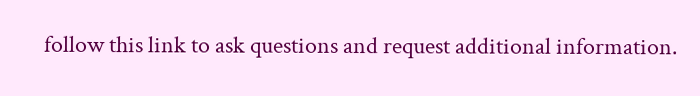follow this link to ask questions and request additional information.